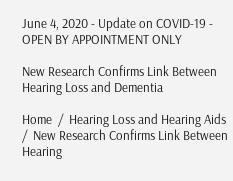June 4, 2020 - Update on COVID-19 - OPEN BY APPOINTMENT ONLY

New Research Confirms Link Between Hearing Loss and Dementia

Home  /  Hearing Loss and Hearing Aids  /  New Research Confirms Link Between Hearing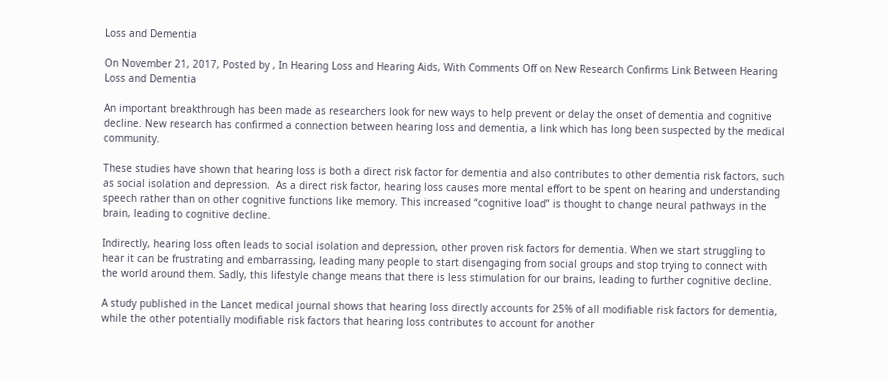Loss and Dementia

On November 21, 2017, Posted by , In Hearing Loss and Hearing Aids, With Comments Off on New Research Confirms Link Between Hearing Loss and Dementia

An important breakthrough has been made as researchers look for new ways to help prevent or delay the onset of dementia and cognitive decline. New research has confirmed a connection between hearing loss and dementia, a link which has long been suspected by the medical community.

These studies have shown that hearing loss is both a direct risk factor for dementia and also contributes to other dementia risk factors, such as social isolation and depression.  As a direct risk factor, hearing loss causes more mental effort to be spent on hearing and understanding speech rather than on other cognitive functions like memory. This increased “cognitive load” is thought to change neural pathways in the brain, leading to cognitive decline.

Indirectly, hearing loss often leads to social isolation and depression, other proven risk factors for dementia. When we start struggling to hear it can be frustrating and embarrassing, leading many people to start disengaging from social groups and stop trying to connect with the world around them. Sadly, this lifestyle change means that there is less stimulation for our brains, leading to further cognitive decline.

A study published in the Lancet medical journal shows that hearing loss directly accounts for 25% of all modifiable risk factors for dementia, while the other potentially modifiable risk factors that hearing loss contributes to account for another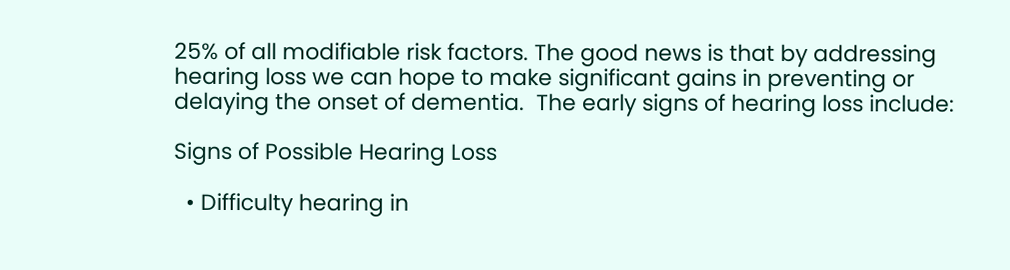25% of all modifiable risk factors. The good news is that by addressing hearing loss we can hope to make significant gains in preventing or delaying the onset of dementia.  The early signs of hearing loss include:

Signs of Possible Hearing Loss

  • Difficulty hearing in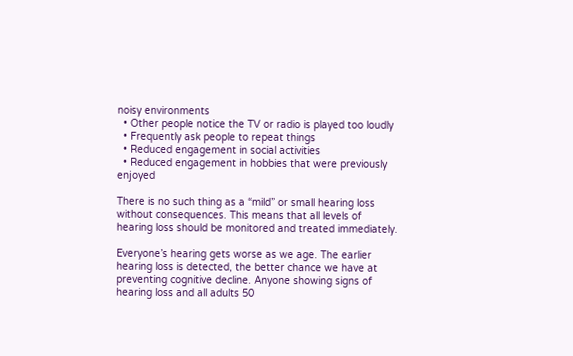noisy environments
  • Other people notice the TV or radio is played too loudly
  • Frequently ask people to repeat things
  • Reduced engagement in social activities
  • Reduced engagement in hobbies that were previously enjoyed

There is no such thing as a “mild” or small hearing loss without consequences. This means that all levels of hearing loss should be monitored and treated immediately.

Everyone’s hearing gets worse as we age. The earlier hearing loss is detected, the better chance we have at preventing cognitive decline. Anyone showing signs of hearing loss and all adults 50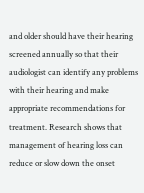and older should have their hearing screened annually so that their audiologist can identify any problems with their hearing and make appropriate recommendations for treatment. Research shows that management of hearing loss can reduce or slow down the onset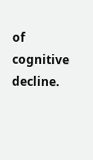of cognitive decline.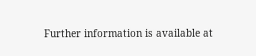Further information is available at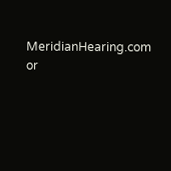MeridianHearing.com or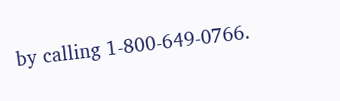by calling 1-800-649-0766.